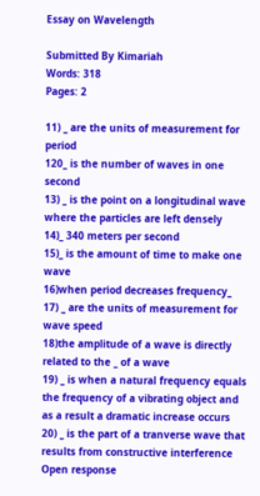Essay on Wavelength

Submitted By Kimariah
Words: 318
Pages: 2

11) _ are the units of measurement for period
120_ is the number of waves in one second
13) _ is the point on a longitudinal wave where the particles are left densely
14)_ 340 meters per second
15)_ is the amount of time to make one wave
16)when period decreases frequency_
17) _ are the units of measurement for wave speed
18)the amplitude of a wave is directly related to the _ of a wave
19) _ is when a natural frequency equals the frequency of a vibrating object and as a result a dramatic increase occurs
20) _ is the part of a tranverse wave that results from constructive interference
Open response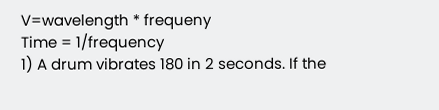V=wavelength * frequeny
Time = 1/frequency
1) A drum vibrates 180 in 2 seconds. If the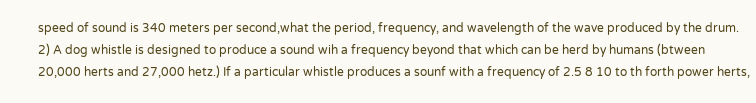speed of sound is 340 meters per second,what the period, frequency, and wavelength of the wave produced by the drum. 2) A dog whistle is designed to produce a sound wih a frequency beyond that which can be herd by humans (btween 20,000 herts and 27,000 hetz.) If a particular whistle produces a sounf with a frequency of 2.5 8 10 to th forth power herts,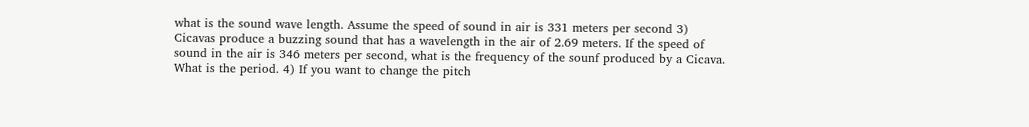what is the sound wave length. Assume the speed of sound in air is 331 meters per second 3) Cicavas produce a buzzing sound that has a wavelength in the air of 2.69 meters. If the speed of sound in the air is 346 meters per second, what is the frequency of the sounf produced by a Cicava. What is the period. 4) If you want to change the pitch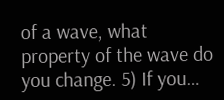of a wave, what property of the wave do you change. 5) If you…